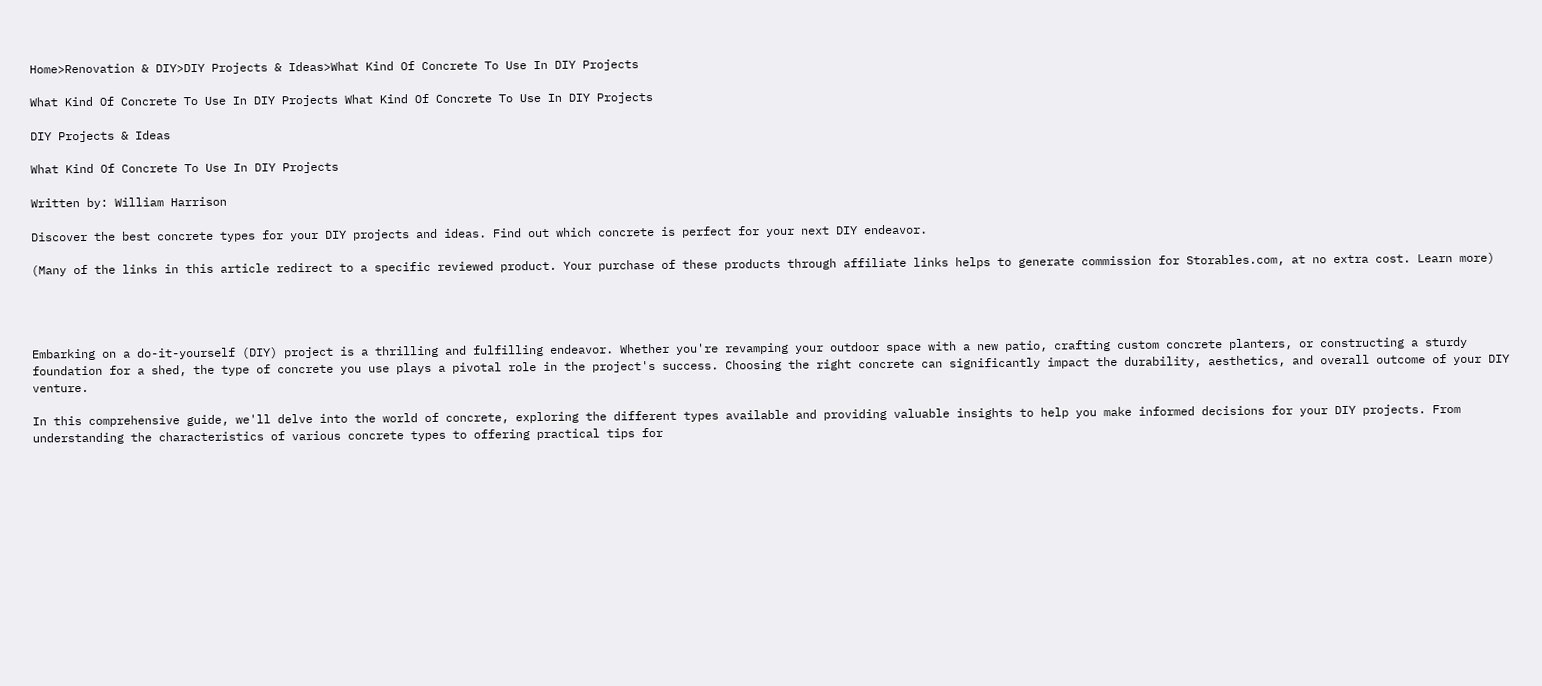Home>Renovation & DIY>DIY Projects & Ideas>What Kind Of Concrete To Use In DIY Projects

What Kind Of Concrete To Use In DIY Projects What Kind Of Concrete To Use In DIY Projects

DIY Projects & Ideas

What Kind Of Concrete To Use In DIY Projects

Written by: William Harrison

Discover the best concrete types for your DIY projects and ideas. Find out which concrete is perfect for your next DIY endeavor.

(Many of the links in this article redirect to a specific reviewed product. Your purchase of these products through affiliate links helps to generate commission for Storables.com, at no extra cost. Learn more)




Embarking on a do-it-yourself (DIY) project is a thrilling and fulfilling endeavor. Whether you're revamping your outdoor space with a new patio, crafting custom concrete planters, or constructing a sturdy foundation for a shed, the type of concrete you use plays a pivotal role in the project's success. Choosing the right concrete can significantly impact the durability, aesthetics, and overall outcome of your DIY venture.

In this comprehensive guide, we'll delve into the world of concrete, exploring the different types available and providing valuable insights to help you make informed decisions for your DIY projects. From understanding the characteristics of various concrete types to offering practical tips for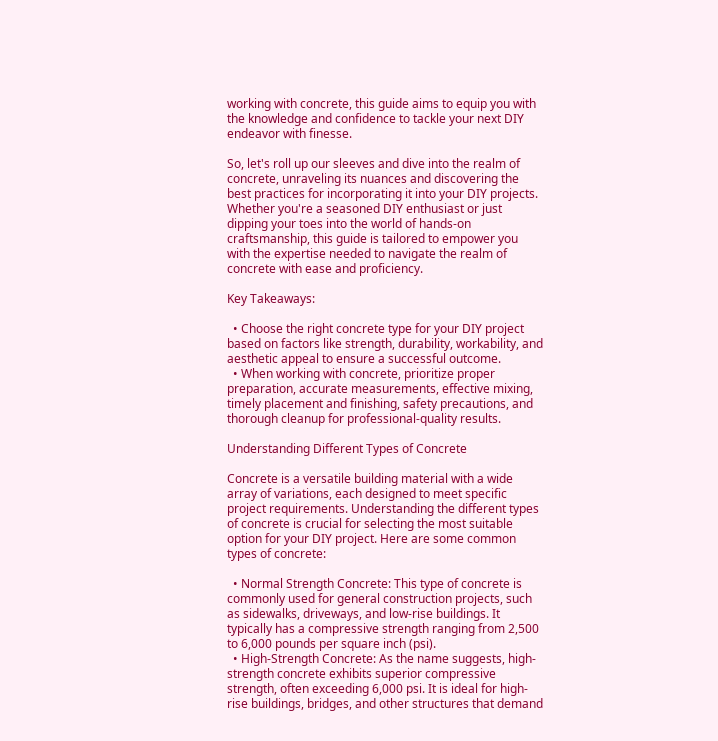working with concrete, this guide aims to equip you with the knowledge and confidence to tackle your next DIY endeavor with finesse.

So, let's roll up our sleeves and dive into the realm of concrete, unraveling its nuances and discovering the best practices for incorporating it into your DIY projects. Whether you're a seasoned DIY enthusiast or just dipping your toes into the world of hands-on craftsmanship, this guide is tailored to empower you with the expertise needed to navigate the realm of concrete with ease and proficiency.

Key Takeaways:

  • Choose the right concrete type for your DIY project based on factors like strength, durability, workability, and aesthetic appeal to ensure a successful outcome.
  • When working with concrete, prioritize proper preparation, accurate measurements, effective mixing, timely placement and finishing, safety precautions, and thorough cleanup for professional-quality results.

Understanding Different Types of Concrete

Concrete is a versatile building material with a wide array of variations, each designed to meet specific project requirements. Understanding the different types of concrete is crucial for selecting the most suitable option for your DIY project. Here are some common types of concrete:

  • Normal Strength Concrete: This type of concrete is commonly used for general construction projects, such as sidewalks, driveways, and low-rise buildings. It typically has a compressive strength ranging from 2,500 to 6,000 pounds per square inch (psi).
  • High-Strength Concrete: As the name suggests, high-strength concrete exhibits superior compressive strength, often exceeding 6,000 psi. It is ideal for high-rise buildings, bridges, and other structures that demand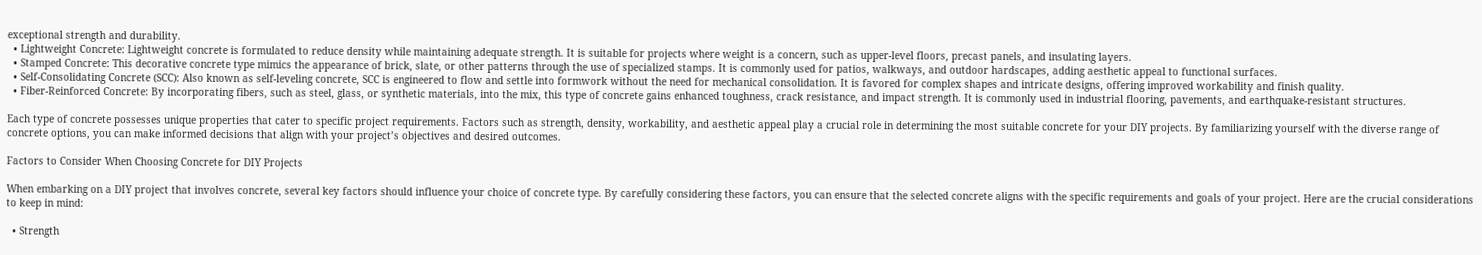exceptional strength and durability.
  • Lightweight Concrete: Lightweight concrete is formulated to reduce density while maintaining adequate strength. It is suitable for projects where weight is a concern, such as upper-level floors, precast panels, and insulating layers.
  • Stamped Concrete: This decorative concrete type mimics the appearance of brick, slate, or other patterns through the use of specialized stamps. It is commonly used for patios, walkways, and outdoor hardscapes, adding aesthetic appeal to functional surfaces.
  • Self-Consolidating Concrete (SCC): Also known as self-leveling concrete, SCC is engineered to flow and settle into formwork without the need for mechanical consolidation. It is favored for complex shapes and intricate designs, offering improved workability and finish quality.
  • Fiber-Reinforced Concrete: By incorporating fibers, such as steel, glass, or synthetic materials, into the mix, this type of concrete gains enhanced toughness, crack resistance, and impact strength. It is commonly used in industrial flooring, pavements, and earthquake-resistant structures.

Each type of concrete possesses unique properties that cater to specific project requirements. Factors such as strength, density, workability, and aesthetic appeal play a crucial role in determining the most suitable concrete for your DIY projects. By familiarizing yourself with the diverse range of concrete options, you can make informed decisions that align with your project’s objectives and desired outcomes.

Factors to Consider When Choosing Concrete for DIY Projects

When embarking on a DIY project that involves concrete, several key factors should influence your choice of concrete type. By carefully considering these factors, you can ensure that the selected concrete aligns with the specific requirements and goals of your project. Here are the crucial considerations to keep in mind:

  • Strength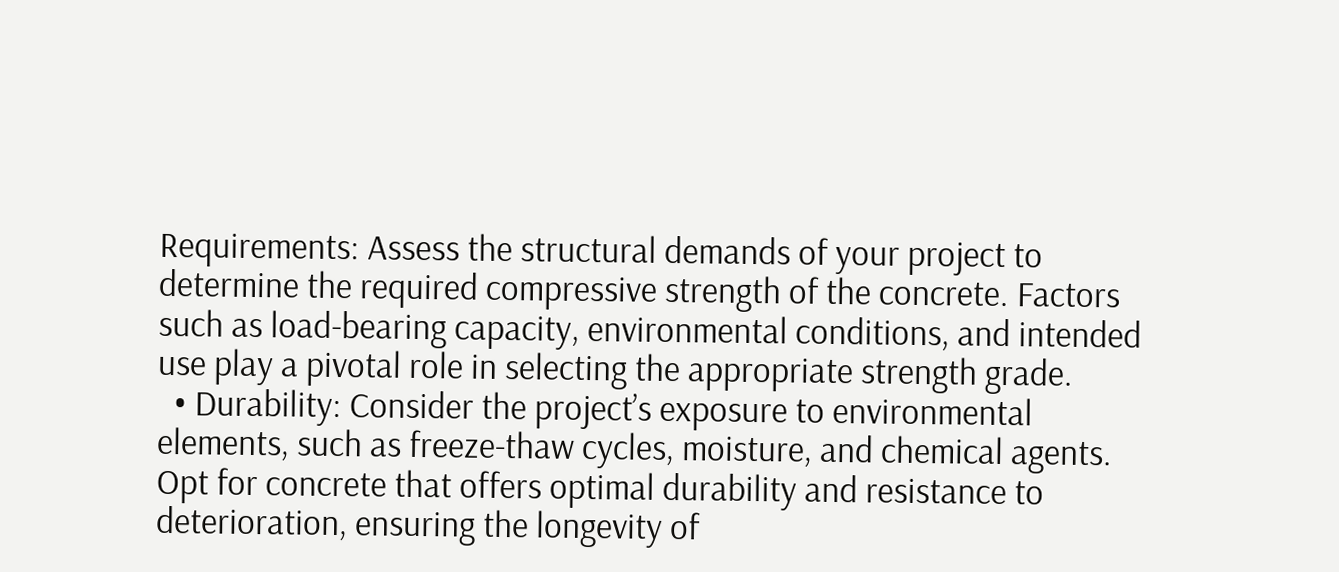Requirements: Assess the structural demands of your project to determine the required compressive strength of the concrete. Factors such as load-bearing capacity, environmental conditions, and intended use play a pivotal role in selecting the appropriate strength grade.
  • Durability: Consider the project’s exposure to environmental elements, such as freeze-thaw cycles, moisture, and chemical agents. Opt for concrete that offers optimal durability and resistance to deterioration, ensuring the longevity of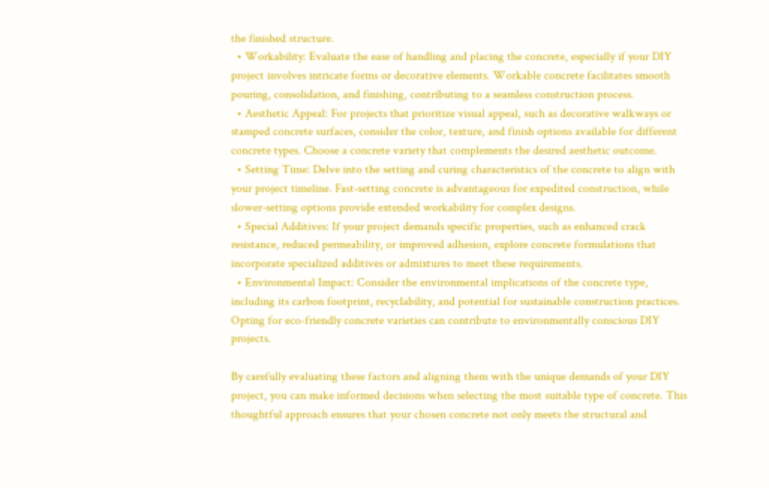the finished structure.
  • Workability: Evaluate the ease of handling and placing the concrete, especially if your DIY project involves intricate forms or decorative elements. Workable concrete facilitates smooth pouring, consolidation, and finishing, contributing to a seamless construction process.
  • Aesthetic Appeal: For projects that prioritize visual appeal, such as decorative walkways or stamped concrete surfaces, consider the color, texture, and finish options available for different concrete types. Choose a concrete variety that complements the desired aesthetic outcome.
  • Setting Time: Delve into the setting and curing characteristics of the concrete to align with your project timeline. Fast-setting concrete is advantageous for expedited construction, while slower-setting options provide extended workability for complex designs.
  • Special Additives: If your project demands specific properties, such as enhanced crack resistance, reduced permeability, or improved adhesion, explore concrete formulations that incorporate specialized additives or admixtures to meet these requirements.
  • Environmental Impact: Consider the environmental implications of the concrete type, including its carbon footprint, recyclability, and potential for sustainable construction practices. Opting for eco-friendly concrete varieties can contribute to environmentally conscious DIY projects.

By carefully evaluating these factors and aligning them with the unique demands of your DIY project, you can make informed decisions when selecting the most suitable type of concrete. This thoughtful approach ensures that your chosen concrete not only meets the structural and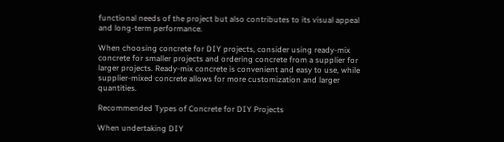functional needs of the project but also contributes to its visual appeal and long-term performance.

When choosing concrete for DIY projects, consider using ready-mix concrete for smaller projects and ordering concrete from a supplier for larger projects. Ready-mix concrete is convenient and easy to use, while supplier-mixed concrete allows for more customization and larger quantities.

Recommended Types of Concrete for DIY Projects

When undertaking DIY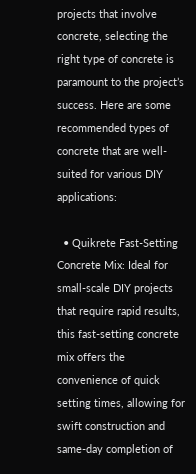projects that involve concrete, selecting the right type of concrete is paramount to the project’s success. Here are some recommended types of concrete that are well-suited for various DIY applications:

  • Quikrete Fast-Setting Concrete Mix: Ideal for small-scale DIY projects that require rapid results, this fast-setting concrete mix offers the convenience of quick setting times, allowing for swift construction and same-day completion of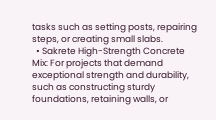tasks such as setting posts, repairing steps, or creating small slabs.
  • Sakrete High-Strength Concrete Mix: For projects that demand exceptional strength and durability, such as constructing sturdy foundations, retaining walls, or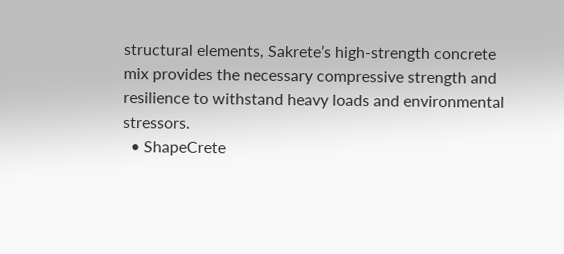structural elements, Sakrete’s high-strength concrete mix provides the necessary compressive strength and resilience to withstand heavy loads and environmental stressors.
  • ShapeCrete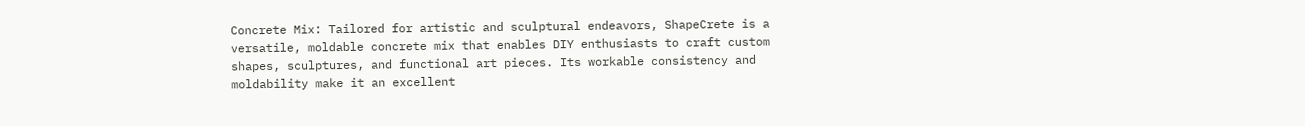Concrete Mix: Tailored for artistic and sculptural endeavors, ShapeCrete is a versatile, moldable concrete mix that enables DIY enthusiasts to craft custom shapes, sculptures, and functional art pieces. Its workable consistency and moldability make it an excellent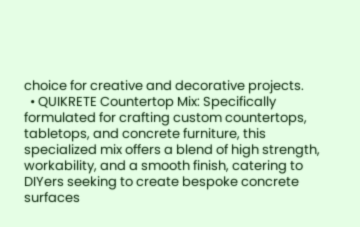choice for creative and decorative projects.
  • QUIKRETE Countertop Mix: Specifically formulated for crafting custom countertops, tabletops, and concrete furniture, this specialized mix offers a blend of high strength, workability, and a smooth finish, catering to DIYers seeking to create bespoke concrete surfaces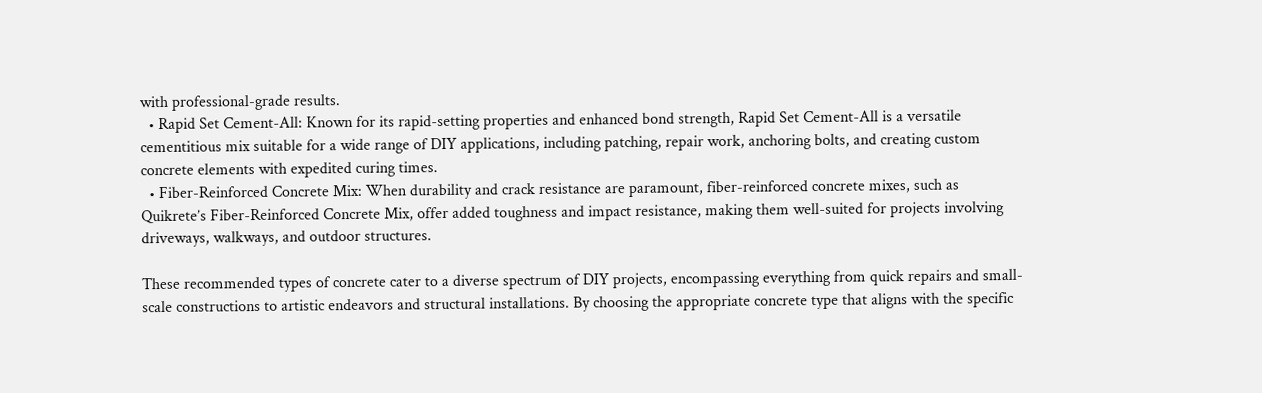with professional-grade results.
  • Rapid Set Cement-All: Known for its rapid-setting properties and enhanced bond strength, Rapid Set Cement-All is a versatile cementitious mix suitable for a wide range of DIY applications, including patching, repair work, anchoring bolts, and creating custom concrete elements with expedited curing times.
  • Fiber-Reinforced Concrete Mix: When durability and crack resistance are paramount, fiber-reinforced concrete mixes, such as Quikrete’s Fiber-Reinforced Concrete Mix, offer added toughness and impact resistance, making them well-suited for projects involving driveways, walkways, and outdoor structures.

These recommended types of concrete cater to a diverse spectrum of DIY projects, encompassing everything from quick repairs and small-scale constructions to artistic endeavors and structural installations. By choosing the appropriate concrete type that aligns with the specific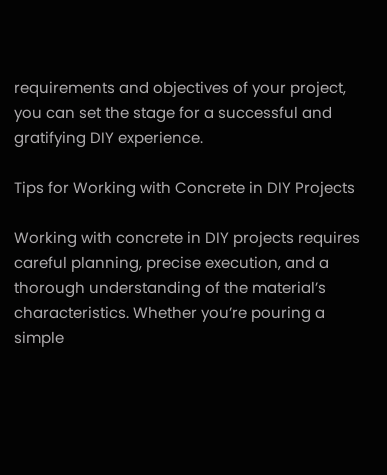requirements and objectives of your project, you can set the stage for a successful and gratifying DIY experience.

Tips for Working with Concrete in DIY Projects

Working with concrete in DIY projects requires careful planning, precise execution, and a thorough understanding of the material’s characteristics. Whether you’re pouring a simple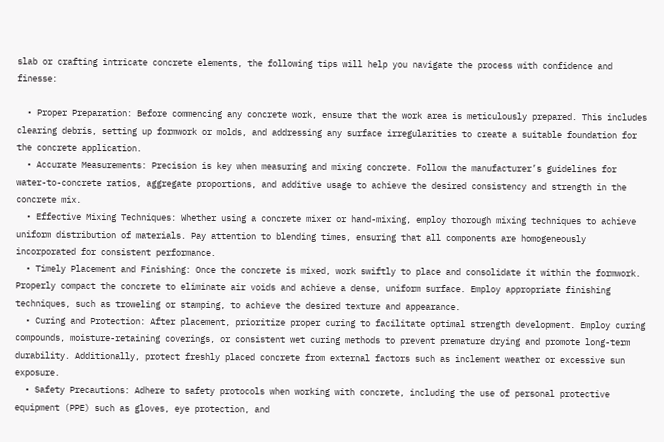slab or crafting intricate concrete elements, the following tips will help you navigate the process with confidence and finesse:

  • Proper Preparation: Before commencing any concrete work, ensure that the work area is meticulously prepared. This includes clearing debris, setting up formwork or molds, and addressing any surface irregularities to create a suitable foundation for the concrete application.
  • Accurate Measurements: Precision is key when measuring and mixing concrete. Follow the manufacturer’s guidelines for water-to-concrete ratios, aggregate proportions, and additive usage to achieve the desired consistency and strength in the concrete mix.
  • Effective Mixing Techniques: Whether using a concrete mixer or hand-mixing, employ thorough mixing techniques to achieve uniform distribution of materials. Pay attention to blending times, ensuring that all components are homogeneously incorporated for consistent performance.
  • Timely Placement and Finishing: Once the concrete is mixed, work swiftly to place and consolidate it within the formwork. Properly compact the concrete to eliminate air voids and achieve a dense, uniform surface. Employ appropriate finishing techniques, such as troweling or stamping, to achieve the desired texture and appearance.
  • Curing and Protection: After placement, prioritize proper curing to facilitate optimal strength development. Employ curing compounds, moisture-retaining coverings, or consistent wet curing methods to prevent premature drying and promote long-term durability. Additionally, protect freshly placed concrete from external factors such as inclement weather or excessive sun exposure.
  • Safety Precautions: Adhere to safety protocols when working with concrete, including the use of personal protective equipment (PPE) such as gloves, eye protection, and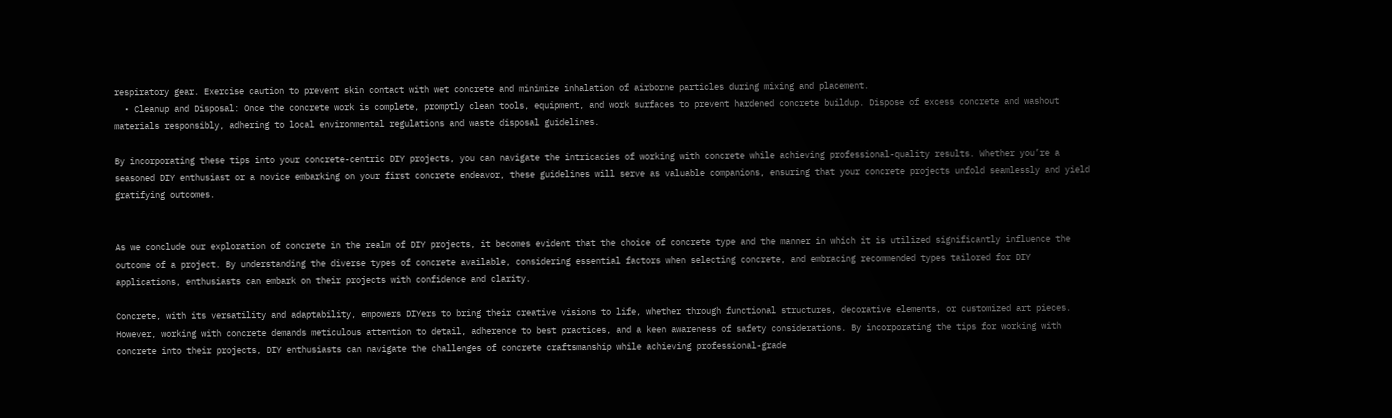respiratory gear. Exercise caution to prevent skin contact with wet concrete and minimize inhalation of airborne particles during mixing and placement.
  • Cleanup and Disposal: Once the concrete work is complete, promptly clean tools, equipment, and work surfaces to prevent hardened concrete buildup. Dispose of excess concrete and washout materials responsibly, adhering to local environmental regulations and waste disposal guidelines.

By incorporating these tips into your concrete-centric DIY projects, you can navigate the intricacies of working with concrete while achieving professional-quality results. Whether you’re a seasoned DIY enthusiast or a novice embarking on your first concrete endeavor, these guidelines will serve as valuable companions, ensuring that your concrete projects unfold seamlessly and yield gratifying outcomes.


As we conclude our exploration of concrete in the realm of DIY projects, it becomes evident that the choice of concrete type and the manner in which it is utilized significantly influence the outcome of a project. By understanding the diverse types of concrete available, considering essential factors when selecting concrete, and embracing recommended types tailored for DIY applications, enthusiasts can embark on their projects with confidence and clarity.

Concrete, with its versatility and adaptability, empowers DIYers to bring their creative visions to life, whether through functional structures, decorative elements, or customized art pieces. However, working with concrete demands meticulous attention to detail, adherence to best practices, and a keen awareness of safety considerations. By incorporating the tips for working with concrete into their projects, DIY enthusiasts can navigate the challenges of concrete craftsmanship while achieving professional-grade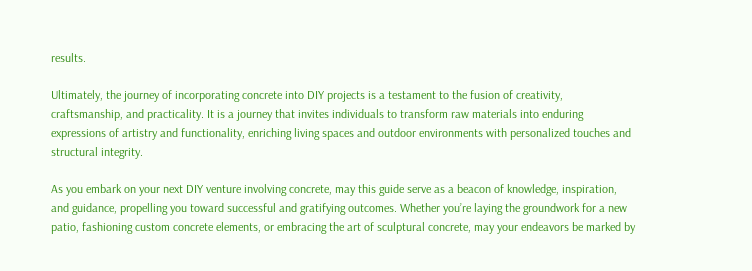results.

Ultimately, the journey of incorporating concrete into DIY projects is a testament to the fusion of creativity, craftsmanship, and practicality. It is a journey that invites individuals to transform raw materials into enduring expressions of artistry and functionality, enriching living spaces and outdoor environments with personalized touches and structural integrity.

As you embark on your next DIY venture involving concrete, may this guide serve as a beacon of knowledge, inspiration, and guidance, propelling you toward successful and gratifying outcomes. Whether you’re laying the groundwork for a new patio, fashioning custom concrete elements, or embracing the art of sculptural concrete, may your endeavors be marked by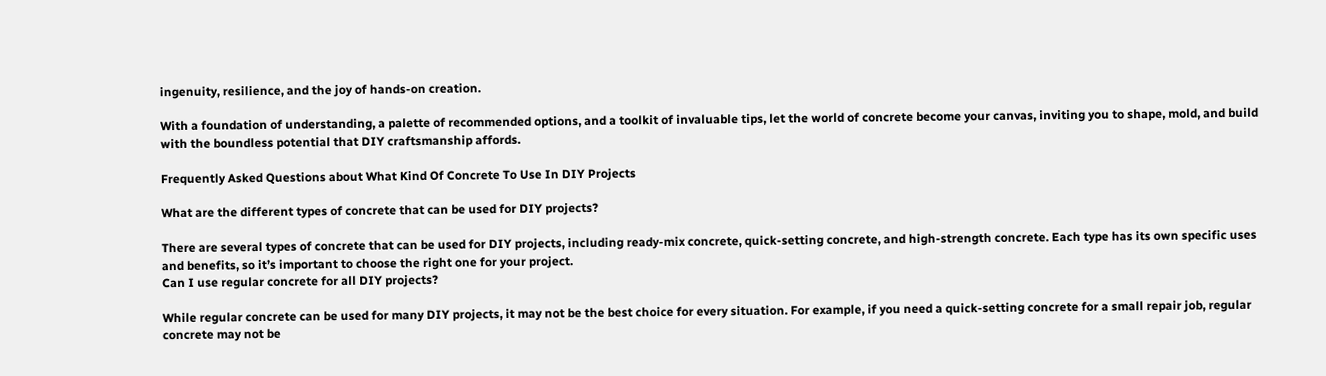ingenuity, resilience, and the joy of hands-on creation.

With a foundation of understanding, a palette of recommended options, and a toolkit of invaluable tips, let the world of concrete become your canvas, inviting you to shape, mold, and build with the boundless potential that DIY craftsmanship affords.

Frequently Asked Questions about What Kind Of Concrete To Use In DIY Projects

What are the different types of concrete that can be used for DIY projects?

There are several types of concrete that can be used for DIY projects, including ready-mix concrete, quick-setting concrete, and high-strength concrete. Each type has its own specific uses and benefits, so it’s important to choose the right one for your project.
Can I use regular concrete for all DIY projects?

While regular concrete can be used for many DIY projects, it may not be the best choice for every situation. For example, if you need a quick-setting concrete for a small repair job, regular concrete may not be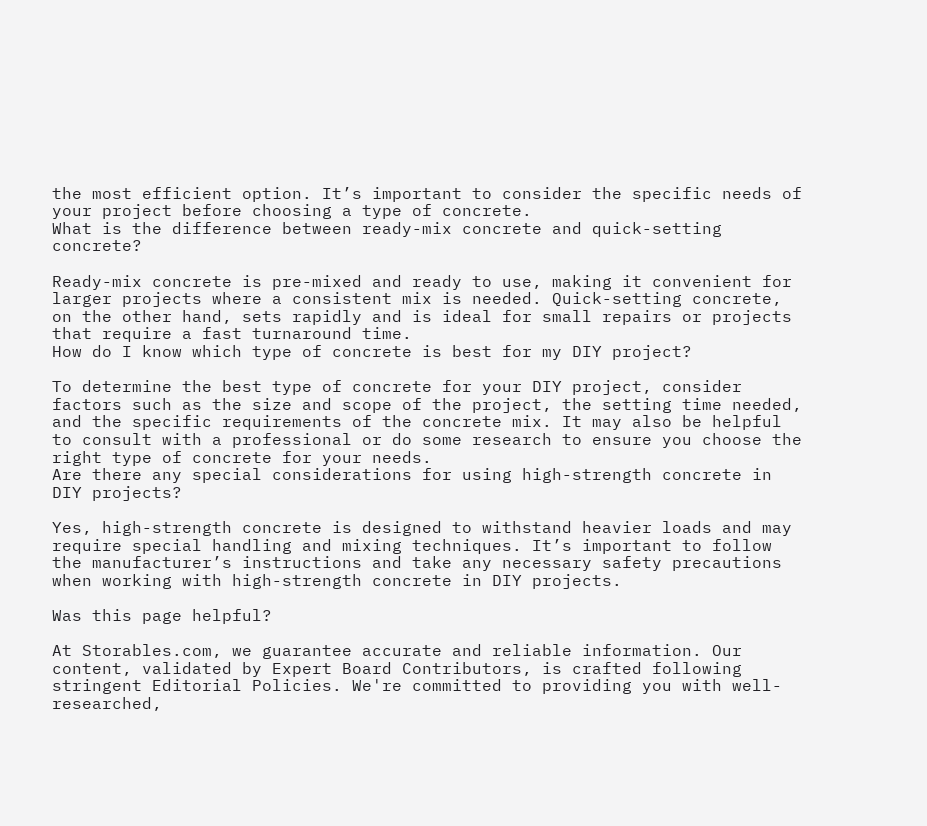the most efficient option. It’s important to consider the specific needs of your project before choosing a type of concrete.
What is the difference between ready-mix concrete and quick-setting concrete?

Ready-mix concrete is pre-mixed and ready to use, making it convenient for larger projects where a consistent mix is needed. Quick-setting concrete, on the other hand, sets rapidly and is ideal for small repairs or projects that require a fast turnaround time.
How do I know which type of concrete is best for my DIY project?

To determine the best type of concrete for your DIY project, consider factors such as the size and scope of the project, the setting time needed, and the specific requirements of the concrete mix. It may also be helpful to consult with a professional or do some research to ensure you choose the right type of concrete for your needs.
Are there any special considerations for using high-strength concrete in DIY projects?

Yes, high-strength concrete is designed to withstand heavier loads and may require special handling and mixing techniques. It’s important to follow the manufacturer’s instructions and take any necessary safety precautions when working with high-strength concrete in DIY projects.

Was this page helpful?

At Storables.com, we guarantee accurate and reliable information. Our content, validated by Expert Board Contributors, is crafted following stringent Editorial Policies. We're committed to providing you with well-researched,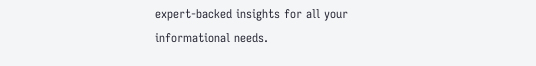expert-backed insights for all your informational needs.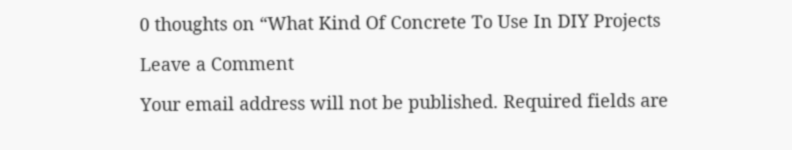0 thoughts on “What Kind Of Concrete To Use In DIY Projects

Leave a Comment

Your email address will not be published. Required fields are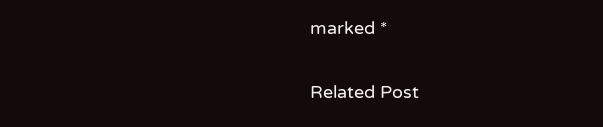marked *

Related Post